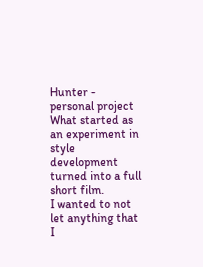Hunter - personal project
What started as an experiment in style development turned into a full short film.
I wanted to not let anything that I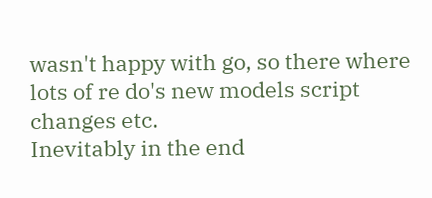wasn't happy with go, so there where lots of re do's new models script changes etc.
Inevitably in the end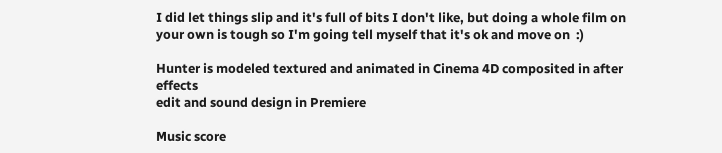I did let things slip and it's full of bits I don't like, but doing a whole film on your own is tough so I'm going tell myself that it's ok and move on  :)

Hunter is modeled textured and animated in Cinema 4D composited in after effects
edit and sound design in Premiere

Music score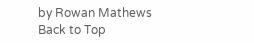by Rowan Mathews
Back to Top